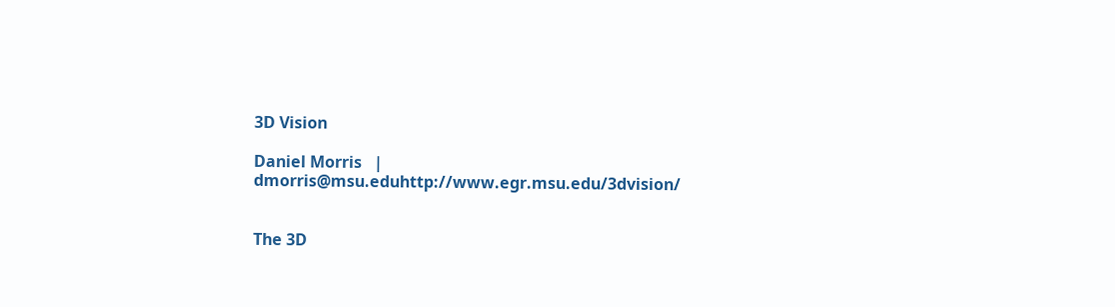3D Vision

Daniel Morris   | dmorris@msu.eduhttp://www.egr.msu.edu/3dvision/


The 3D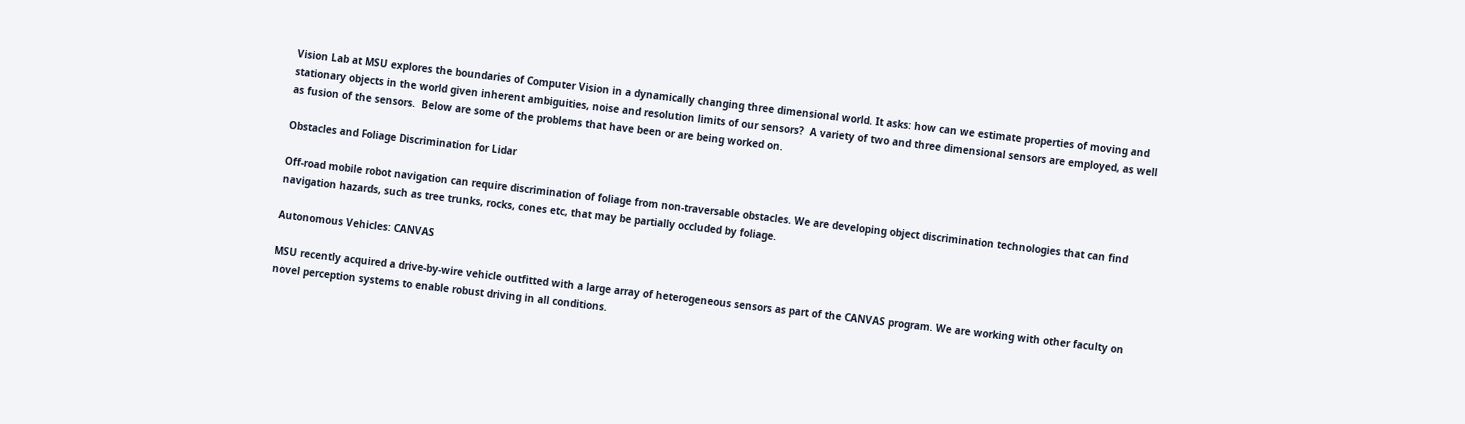Vision Lab at MSU explores the boundaries of Computer Vision in a dynamically changing three dimensional world. It asks: how can we estimate properties of moving and stationary objects in the world given inherent ambiguities, noise and resolution limits of our sensors?  A variety of two and three dimensional sensors are employed, as well as fusion of the sensors.  Below are some of the problems that have been or are being worked on.

Obstacles and Foliage Discrimination for Lidar

Off-road mobile robot navigation can require discrimination of foliage from non-traversable obstacles. We are developing object discrimination technologies that can find navigation hazards, such as tree trunks, rocks, cones etc, that may be partially occluded by foliage.

Autonomous Vehicles: CANVAS

MSU recently acquired a drive-by-wire vehicle outfitted with a large array of heterogeneous sensors as part of the CANVAS program. We are working with other faculty on novel perception systems to enable robust driving in all conditions.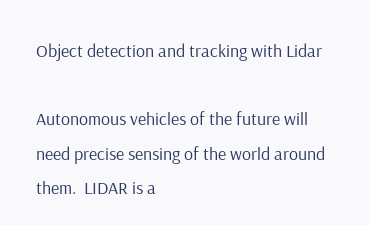Object detection and tracking with Lidar

Autonomous vehicles of the future will need precise sensing of the world around them.  LIDAR is a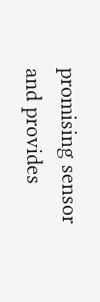promising sensor and provides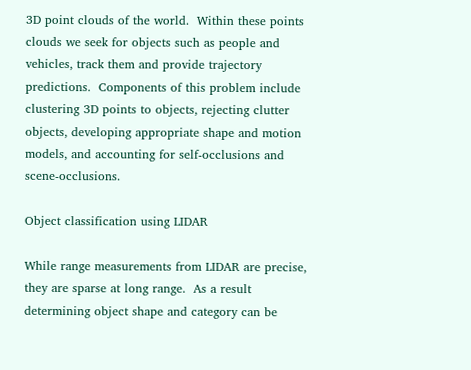3D point clouds of the world.  Within these points clouds we seek for objects such as people and vehicles, track them and provide trajectory predictions.  Components of this problem include clustering 3D points to objects, rejecting clutter objects, developing appropriate shape and motion models, and accounting for self-occlusions and scene-occlusions.

Object classification using LIDAR

While range measurements from LIDAR are precise, they are sparse at long range.  As a result determining object shape and category can be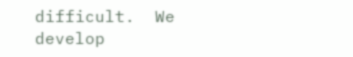difficult.  We develop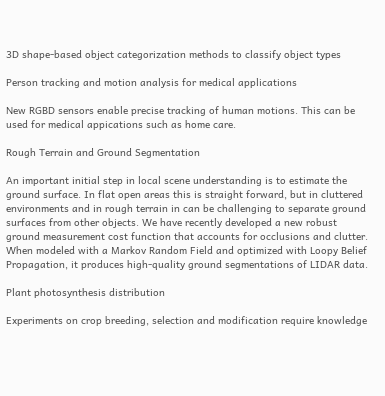3D shape-based object categorization methods to classify object types

Person tracking and motion analysis for medical applications

New RGBD sensors enable precise tracking of human motions. This can be used for medical appications such as home care.

Rough Terrain and Ground Segmentation

An important initial step in local scene understanding is to estimate the ground surface. In flat open areas this is straight forward, but in cluttered environments and in rough terrain in can be challenging to separate ground surfaces from other objects. We have recently developed a new robust ground measurement cost function that accounts for occlusions and clutter. When modeled with a Markov Random Field and optimized with Loopy Belief Propagation, it produces high-quality ground segmentations of LIDAR data.

Plant photosynthesis distribution

Experiments on crop breeding, selection and modification require knowledge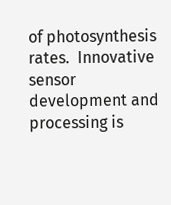of photosynthesis rates.  Innovative sensor development and processing is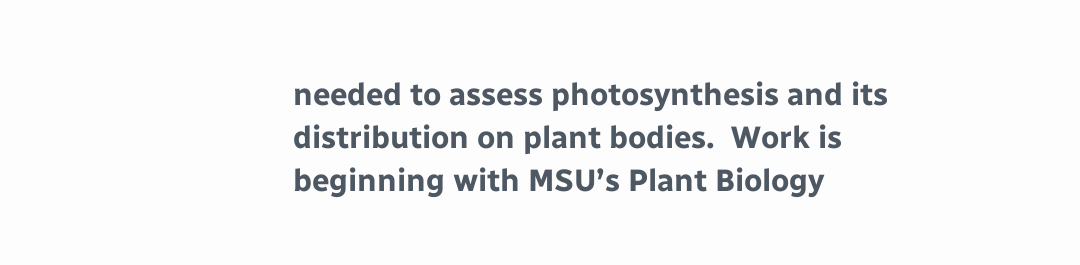needed to assess photosynthesis and its distribution on plant bodies.  Work is beginning with MSU’s Plant Biology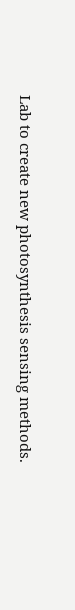Lab to create new photosynthesis sensing methods.